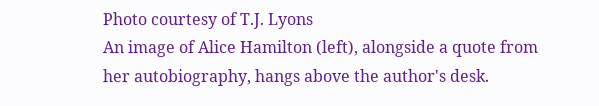Photo courtesy of T.J. Lyons
An image of Alice Hamilton (left), alongside a quote from her autobiography, hangs above the author's desk.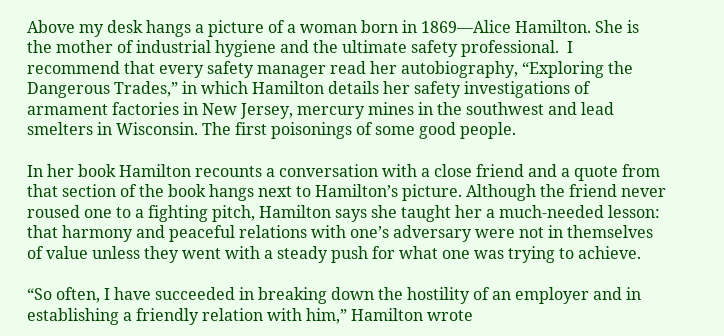Above my desk hangs a picture of a woman born in 1869—Alice Hamilton. She is the mother of industrial hygiene and the ultimate safety professional.  I recommend that every safety manager read her autobiography, “Exploring the Dangerous Trades,” in which Hamilton details her safety investigations of armament factories in New Jersey, mercury mines in the southwest and lead smelters in Wisconsin. The first poisonings of some good people.

In her book Hamilton recounts a conversation with a close friend and a quote from that section of the book hangs next to Hamilton’s picture. Although the friend never roused one to a fighting pitch, Hamilton says she taught her a much-needed lesson: that harmony and peaceful relations with one’s adversary were not in themselves of value unless they went with a steady push for what one was trying to achieve.

“So often, I have succeeded in breaking down the hostility of an employer and in establishing a friendly relation with him,” Hamilton wrote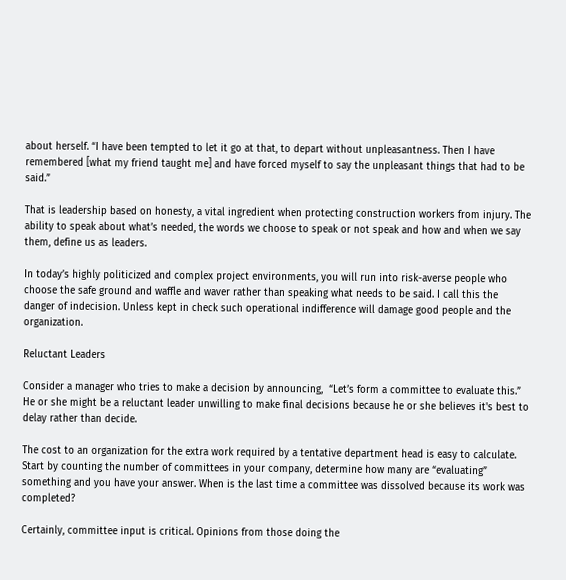about herself. “I have been tempted to let it go at that, to depart without unpleasantness. Then I have remembered [what my friend taught me] and have forced myself to say the unpleasant things that had to be said.”

That is leadership based on honesty, a vital ingredient when protecting construction workers from injury. The ability to speak about what’s needed, the words we choose to speak or not speak and how and when we say them, define us as leaders.

In today’s highly politicized and complex project environments, you will run into risk-averse people who choose the safe ground and waffle and waver rather than speaking what needs to be said. I call this the danger of indecision. Unless kept in check such operational indifference will damage good people and the organization.

Reluctant Leaders

Consider a manager who tries to make a decision by announcing,  “Let’s form a committee to evaluate this.” He or she might be a reluctant leader unwilling to make final decisions because he or she believes it's best to delay rather than decide.

The cost to an organization for the extra work required by a tentative department head is easy to calculate. Start by counting the number of committees in your company, determine how many are “evaluating” something and you have your answer. When is the last time a committee was dissolved because its work was completed?

Certainly, committee input is critical. Opinions from those doing the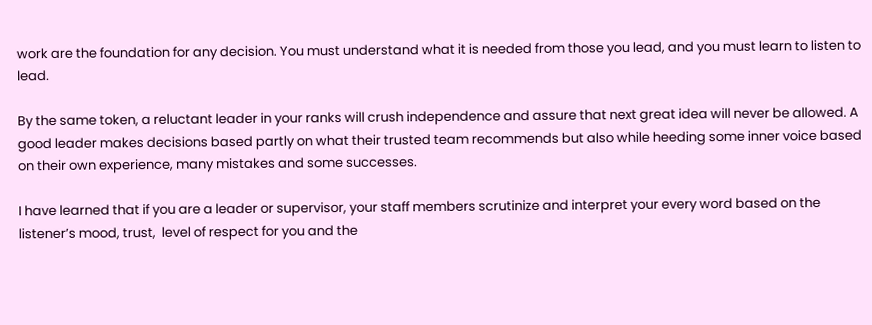work are the foundation for any decision. You must understand what it is needed from those you lead, and you must learn to listen to lead.

By the same token, a reluctant leader in your ranks will crush independence and assure that next great idea will never be allowed. A good leader makes decisions based partly on what their trusted team recommends but also while heeding some inner voice based on their own experience, many mistakes and some successes.

I have learned that if you are a leader or supervisor, your staff members scrutinize and interpret your every word based on the listener’s mood, trust,  level of respect for you and the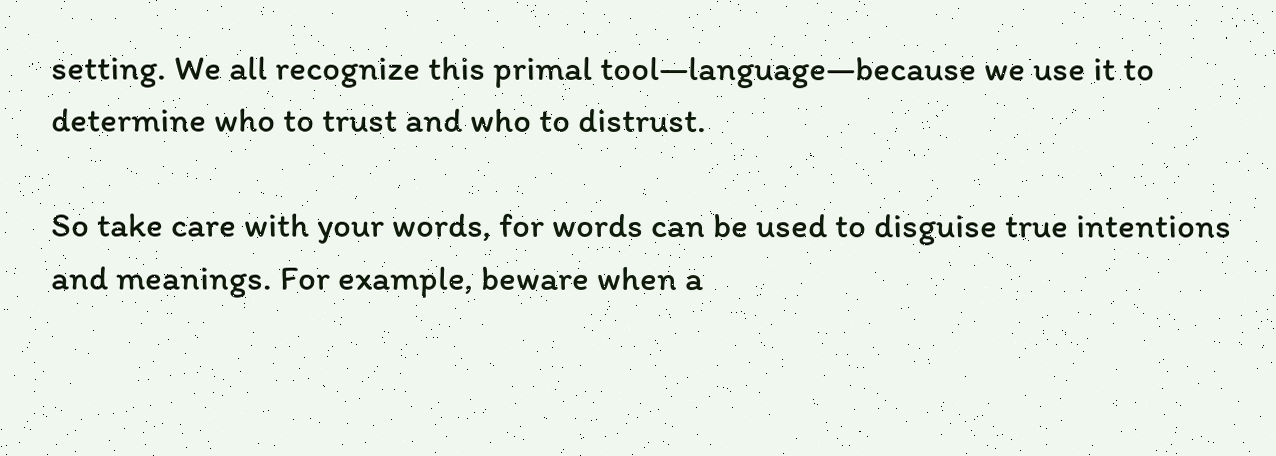setting. We all recognize this primal tool—language—because we use it to determine who to trust and who to distrust.

So take care with your words, for words can be used to disguise true intentions and meanings. For example, beware when a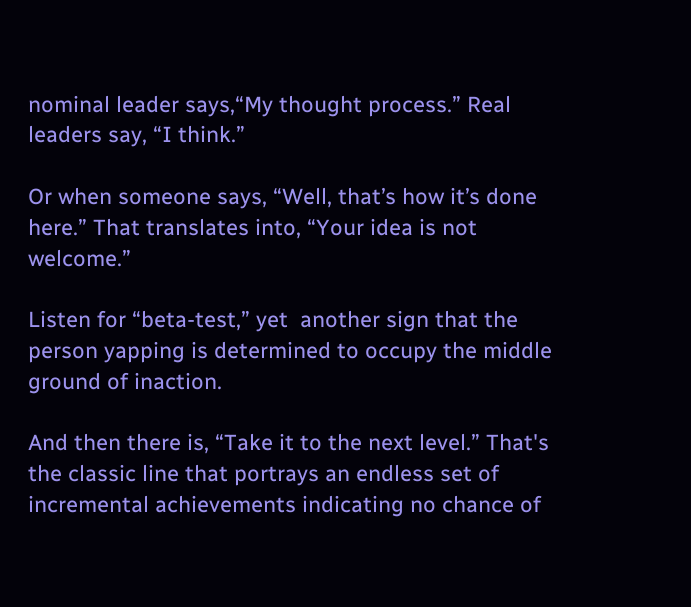nominal leader says,“My thought process.” Real leaders say, “I think.”

Or when someone says, “Well, that’s how it’s done here.” That translates into, “Your idea is not welcome.”

Listen for “beta-test,” yet  another sign that the person yapping is determined to occupy the middle ground of inaction.

And then there is, “Take it to the next level.” That's the classic line that portrays an endless set of incremental achievements indicating no chance of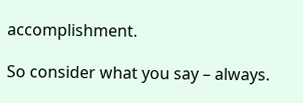accomplishment.

So consider what you say – always.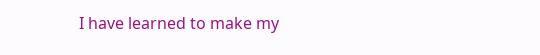I have learned to make my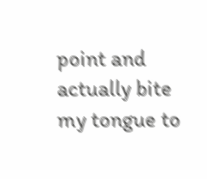point and actually bite my tongue to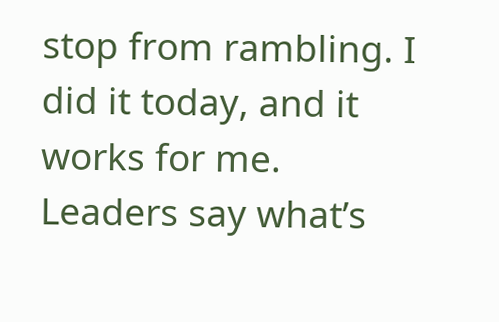stop from rambling. I did it today, and it works for me. Leaders say what’s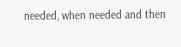needed, when needed and then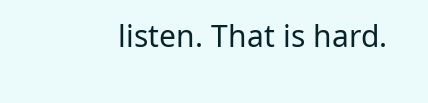listen. That is hard.